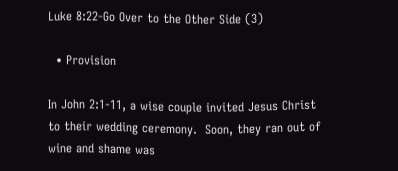Luke 8:22-Go Over to the Other Side (3)

  • Provision

In John 2:1-11, a wise couple invited Jesus Christ to their wedding ceremony.  Soon, they ran out of wine and shame was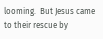looming.  But Jesus came to their rescue by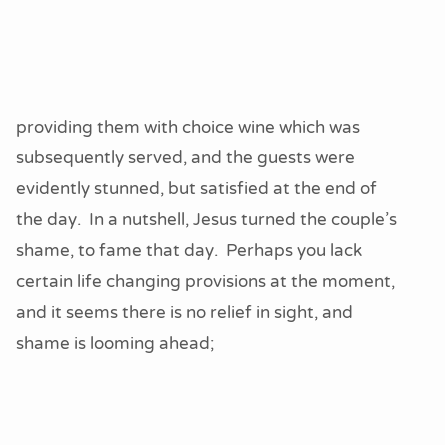providing them with choice wine which was subsequently served, and the guests were evidently stunned, but satisfied at the end of the day.  In a nutshell, Jesus turned the couple’s shame, to fame that day.  Perhaps you lack certain life changing provisions at the moment, and it seems there is no relief in sight, and shame is looming ahead;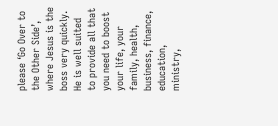please ‘Go Over to the Other Side’, where Jesus is the boss very quickly.  He is well suited to provide all that you need to boost your life, your family, health, business, finance, education, ministry,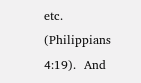etc. (Philippians 4:19).  And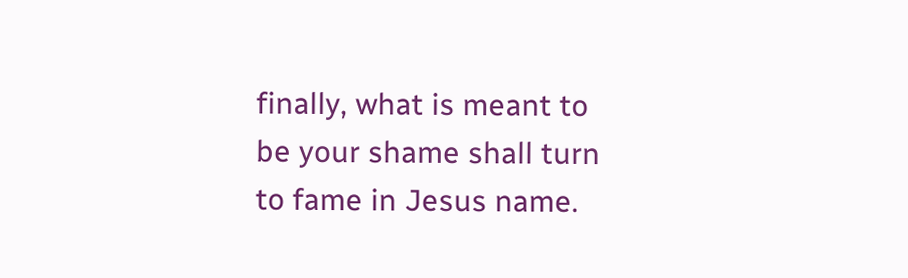finally, what is meant to be your shame shall turn to fame in Jesus name.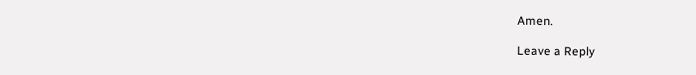Amen.

Leave a Reply